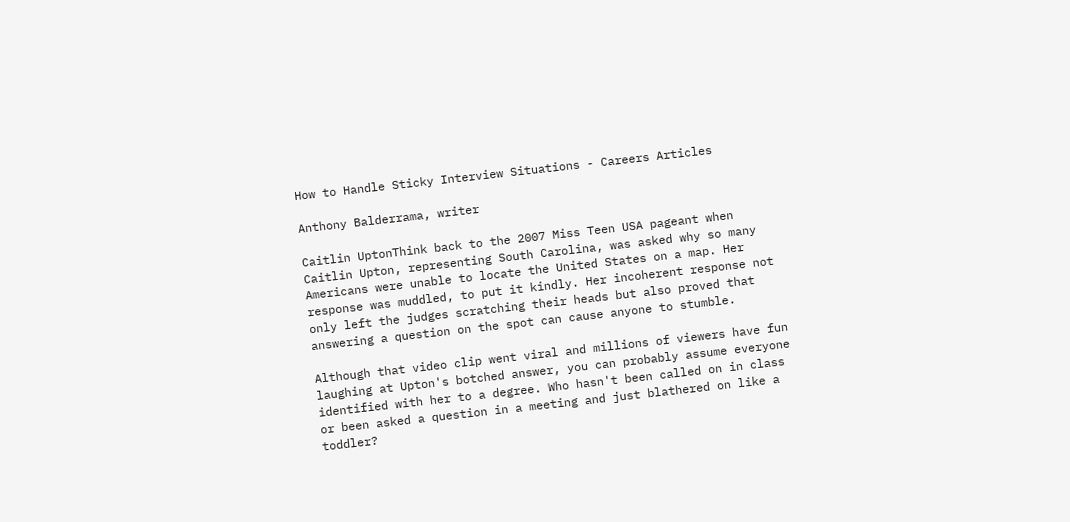How to Handle Sticky Interview Situations - Careers Articles

Anthony Balderrama, writer

Caitlin UptonThink back to the 2007 Miss Teen USA pageant when Caitlin Upton, representing South Carolina, was asked why so many Americans were unable to locate the United States on a map. Her response was muddled, to put it kindly. Her incoherent response not only left the judges scratching their heads but also proved that answering a question on the spot can cause anyone to stumble.

Although that video clip went viral and millions of viewers have fun laughing at Upton's botched answer, you can probably assume everyone identified with her to a degree. Who hasn't been called on in class or been asked a question in a meeting and just blathered on like a toddler?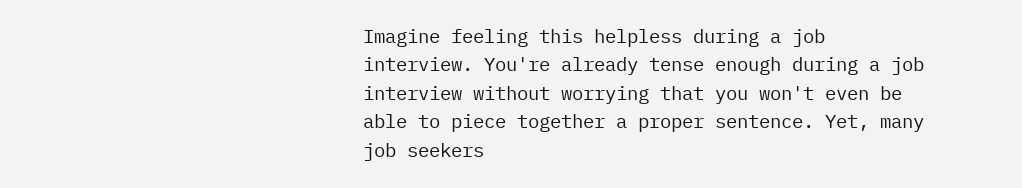Imagine feeling this helpless during a job interview. You're already tense enough during a job interview without worrying that you won't even be able to piece together a proper sentence. Yet, many job seekers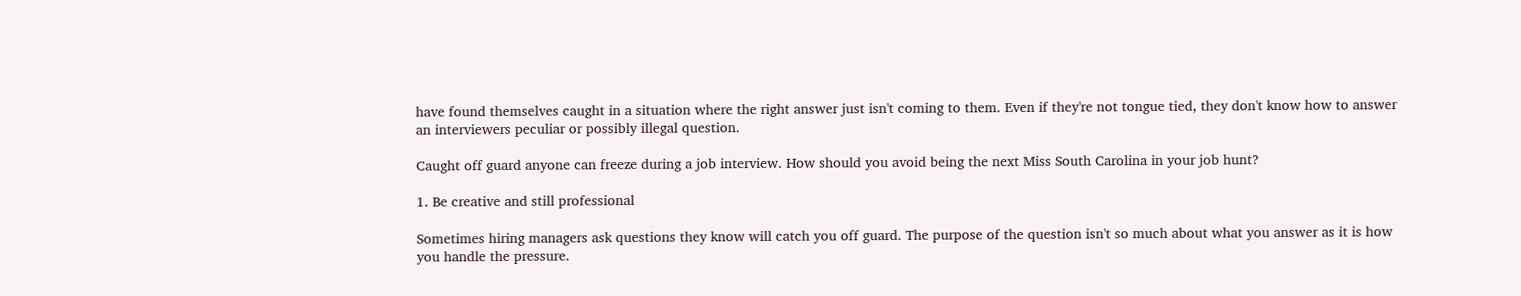have found themselves caught in a situation where the right answer just isn't coming to them. Even if they're not tongue tied, they don't know how to answer an interviewers peculiar or possibly illegal question.

Caught off guard anyone can freeze during a job interview. How should you avoid being the next Miss South Carolina in your job hunt?

1. Be creative and still professional

Sometimes hiring managers ask questions they know will catch you off guard. The purpose of the question isn't so much about what you answer as it is how you handle the pressure.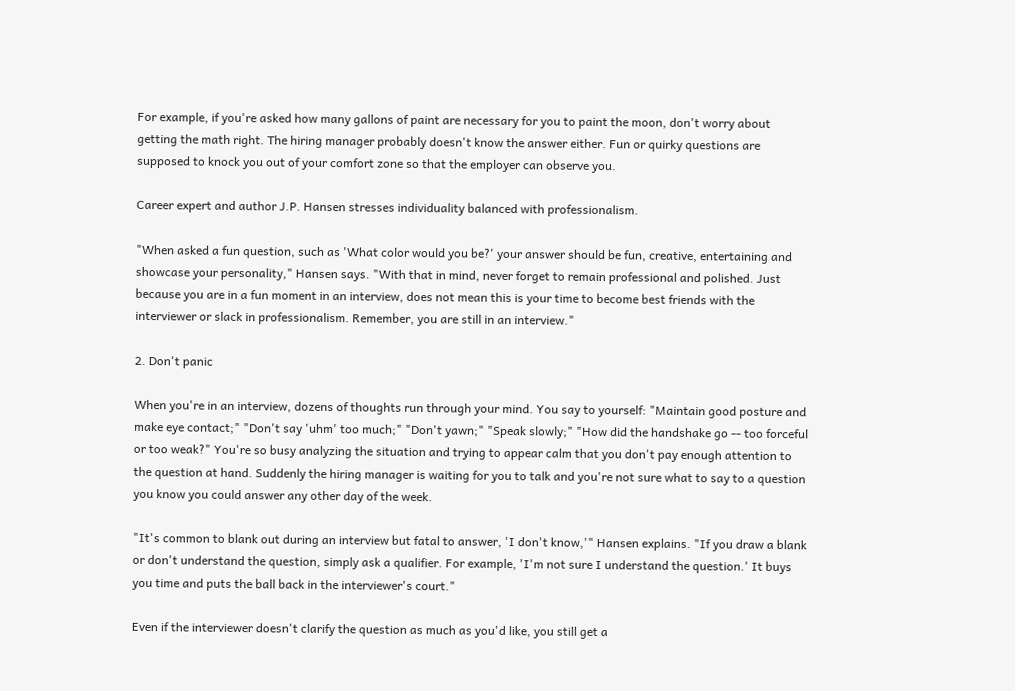For example, if you're asked how many gallons of paint are necessary for you to paint the moon, don't worry about getting the math right. The hiring manager probably doesn't know the answer either. Fun or quirky questions are supposed to knock you out of your comfort zone so that the employer can observe you.

Career expert and author J.P. Hansen stresses individuality balanced with professionalism.

"When asked a fun question, such as 'What color would you be?' your answer should be fun, creative, entertaining and showcase your personality," Hansen says. "With that in mind, never forget to remain professional and polished. Just because you are in a fun moment in an interview, does not mean this is your time to become best friends with the interviewer or slack in professionalism. Remember, you are still in an interview."

2. Don't panic

When you're in an interview, dozens of thoughts run through your mind. You say to yourself: "Maintain good posture and make eye contact;" "Don't say 'uhm' too much;" "Don't yawn;" "Speak slowly;" "How did the handshake go -- too forceful or too weak?" You're so busy analyzing the situation and trying to appear calm that you don't pay enough attention to the question at hand. Suddenly the hiring manager is waiting for you to talk and you're not sure what to say to a question you know you could answer any other day of the week.

"It's common to blank out during an interview but fatal to answer, 'I don't know,'" Hansen explains. "If you draw a blank or don't understand the question, simply ask a qualifier. For example, 'I'm not sure I understand the question.' It buys you time and puts the ball back in the interviewer's court."

Even if the interviewer doesn't clarify the question as much as you'd like, you still get a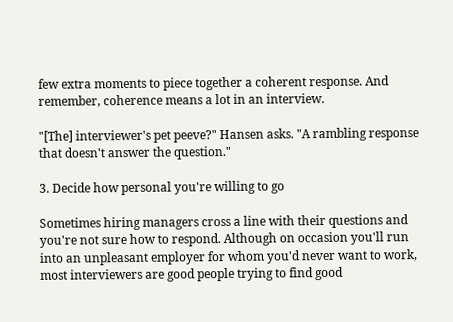few extra moments to piece together a coherent response. And remember, coherence means a lot in an interview.

"[The] interviewer's pet peeve?" Hansen asks. "A rambling response that doesn't answer the question."

3. Decide how personal you're willing to go

Sometimes hiring managers cross a line with their questions and you're not sure how to respond. Although on occasion you'll run into an unpleasant employer for whom you'd never want to work, most interviewers are good people trying to find good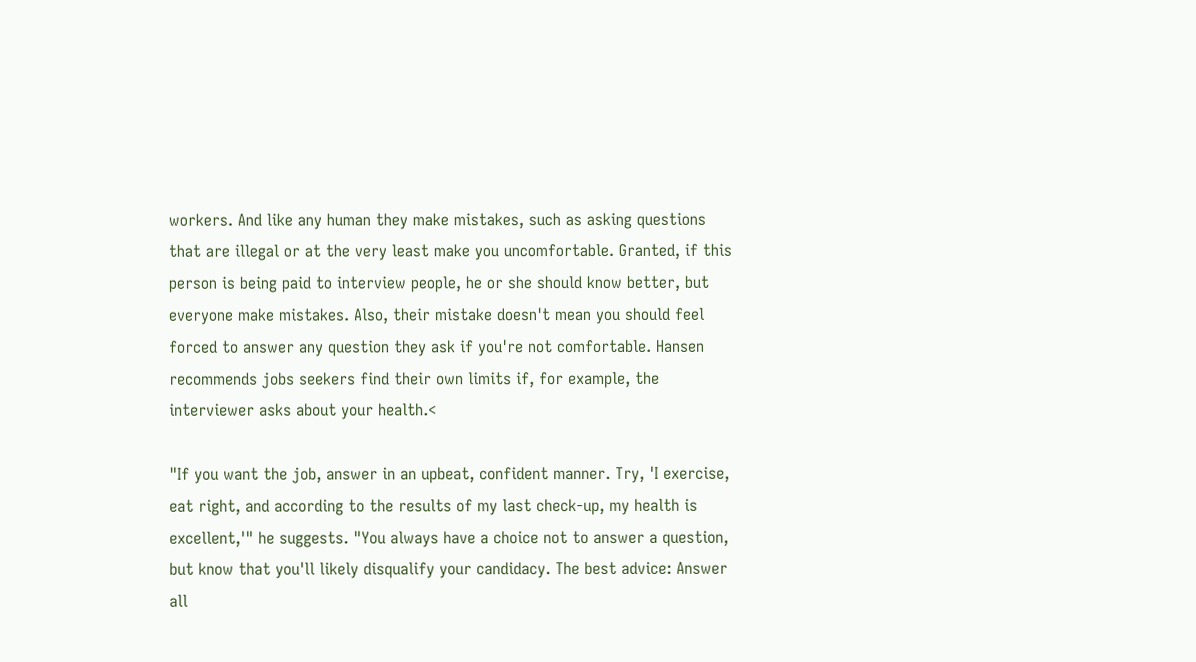workers. And like any human they make mistakes, such as asking questions that are illegal or at the very least make you uncomfortable. Granted, if this person is being paid to interview people, he or she should know better, but everyone make mistakes. Also, their mistake doesn't mean you should feel forced to answer any question they ask if you're not comfortable. Hansen recommends jobs seekers find their own limits if, for example, the interviewer asks about your health.<

"If you want the job, answer in an upbeat, confident manner. Try, 'I exercise, eat right, and according to the results of my last check-up, my health is excellent,'" he suggests. "You always have a choice not to answer a question, but know that you'll likely disqualify your candidacy. The best advice: Answer all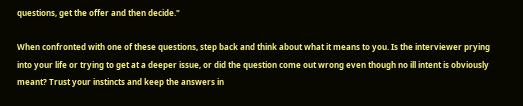questions, get the offer and then decide."

When confronted with one of these questions, step back and think about what it means to you. Is the interviewer prying into your life or trying to get at a deeper issue, or did the question come out wrong even though no ill intent is obviously meant? Trust your instincts and keep the answers in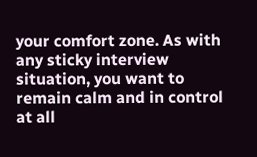your comfort zone. As with any sticky interview situation, you want to remain calm and in control at all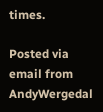times.

Posted via email from AndyWergedal